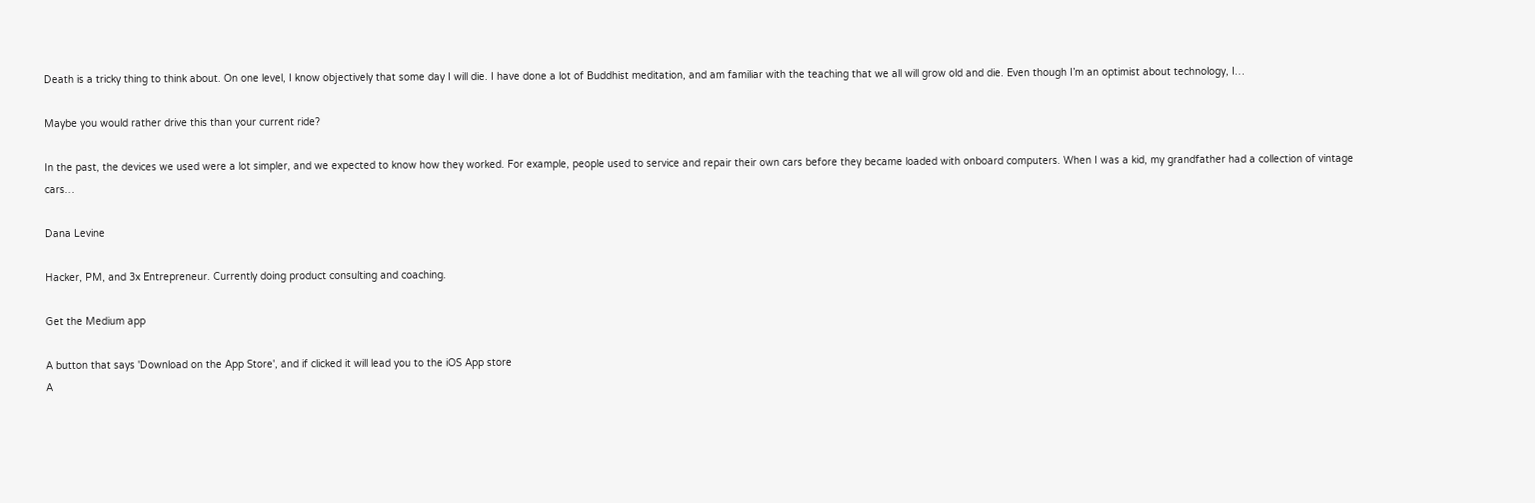Death is a tricky thing to think about. On one level, I know objectively that some day I will die. I have done a lot of Buddhist meditation, and am familiar with the teaching that we all will grow old and die. Even though I’m an optimist about technology, I…

Maybe you would rather drive this than your current ride?

In the past, the devices we used were a lot simpler, and we expected to know how they worked. For example, people used to service and repair their own cars before they became loaded with onboard computers. When I was a kid, my grandfather had a collection of vintage cars…

Dana Levine

Hacker, PM, and 3x Entrepreneur. Currently doing product consulting and coaching.

Get the Medium app

A button that says 'Download on the App Store', and if clicked it will lead you to the iOS App store
A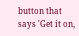button that says 'Get it on,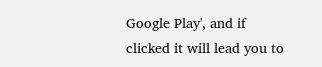Google Play', and if clicked it will lead you to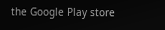the Google Play store